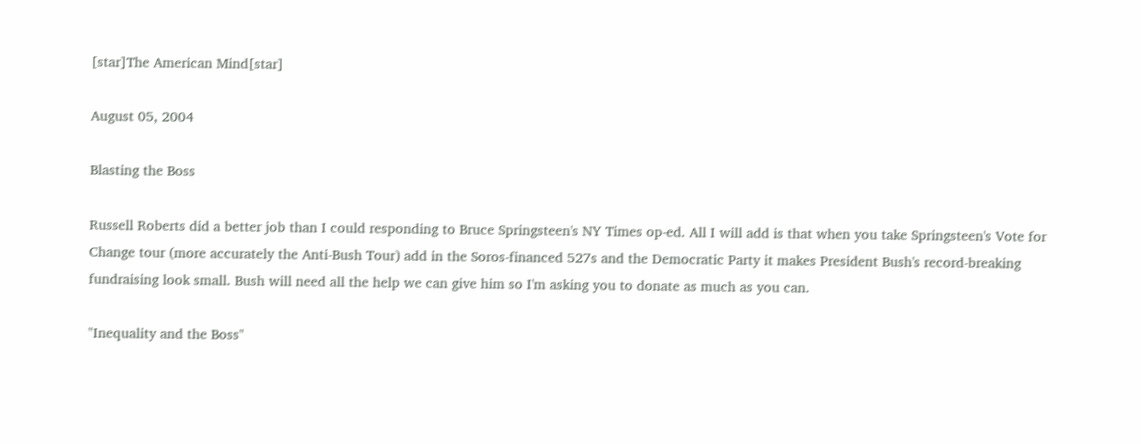[star]The American Mind[star]

August 05, 2004

Blasting the Boss

Russell Roberts did a better job than I could responding to Bruce Springsteen's NY Times op-ed. All I will add is that when you take Springsteen's Vote for Change tour (more accurately the Anti-Bush Tour) add in the Soros-financed 527s and the Democratic Party it makes President Bush's record-breaking fundraising look small. Bush will need all the help we can give him so I'm asking you to donate as much as you can.

"Inequality and the Boss"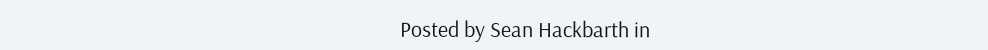Posted by Sean Hackbarth in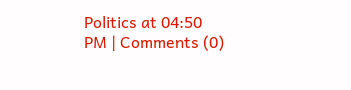Politics at 04:50 PM | Comments (0)